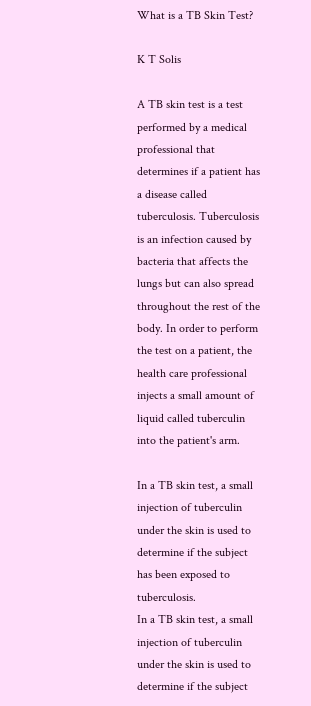What is a TB Skin Test?

K T Solis

A TB skin test is a test performed by a medical professional that determines if a patient has a disease called tuberculosis. Tuberculosis is an infection caused by bacteria that affects the lungs but can also spread throughout the rest of the body. In order to perform the test on a patient, the health care professional injects a small amount of liquid called tuberculin into the patient's arm.

In a TB skin test, a small injection of tuberculin under the skin is used to determine if the subject has been exposed to tuberculosis.
In a TB skin test, a small injection of tuberculin under the skin is used to determine if the subject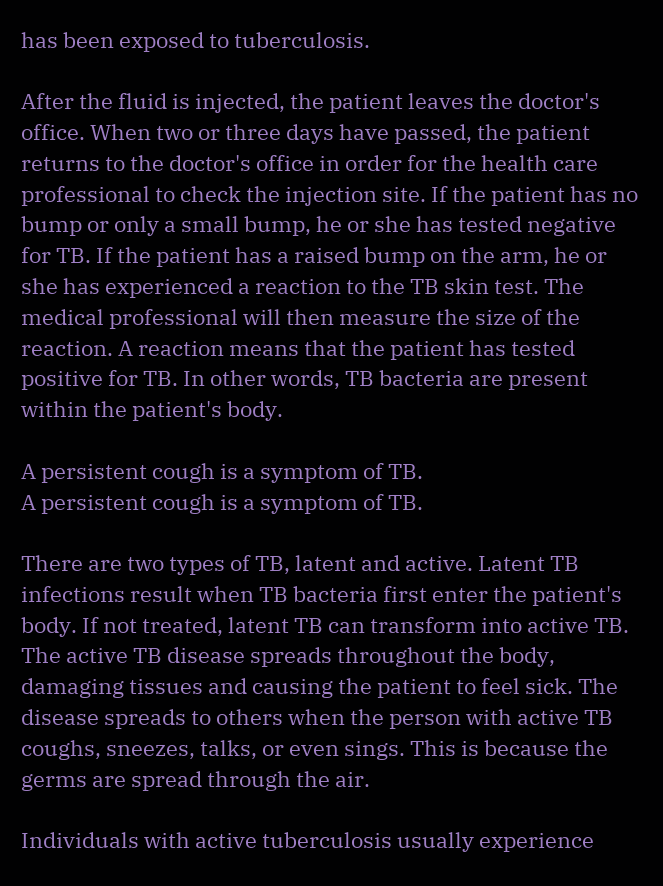has been exposed to tuberculosis.

After the fluid is injected, the patient leaves the doctor's office. When two or three days have passed, the patient returns to the doctor's office in order for the health care professional to check the injection site. If the patient has no bump or only a small bump, he or she has tested negative for TB. If the patient has a raised bump on the arm, he or she has experienced a reaction to the TB skin test. The medical professional will then measure the size of the reaction. A reaction means that the patient has tested positive for TB. In other words, TB bacteria are present within the patient's body.

A persistent cough is a symptom of TB.
A persistent cough is a symptom of TB.

There are two types of TB, latent and active. Latent TB infections result when TB bacteria first enter the patient's body. If not treated, latent TB can transform into active TB. The active TB disease spreads throughout the body, damaging tissues and causing the patient to feel sick. The disease spreads to others when the person with active TB coughs, sneezes, talks, or even sings. This is because the germs are spread through the air.

Individuals with active tuberculosis usually experience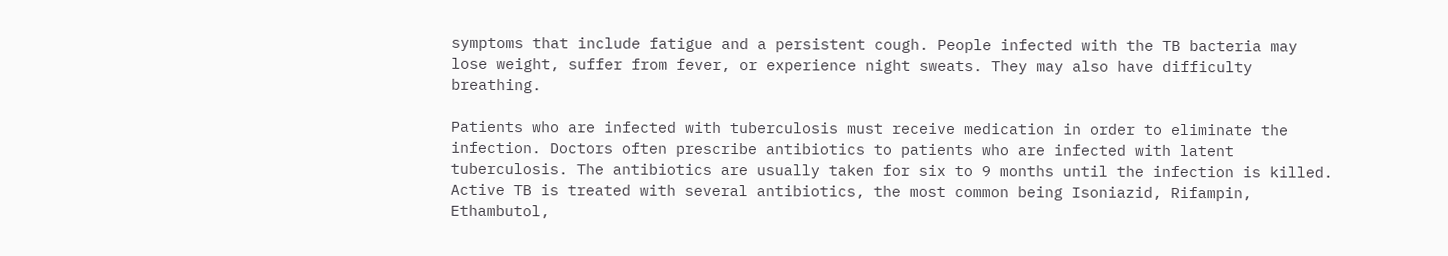symptoms that include fatigue and a persistent cough. People infected with the TB bacteria may lose weight, suffer from fever, or experience night sweats. They may also have difficulty breathing.

Patients who are infected with tuberculosis must receive medication in order to eliminate the infection. Doctors often prescribe antibiotics to patients who are infected with latent tuberculosis. The antibiotics are usually taken for six to 9 months until the infection is killed. Active TB is treated with several antibiotics, the most common being Isoniazid, Rifampin, Ethambutol,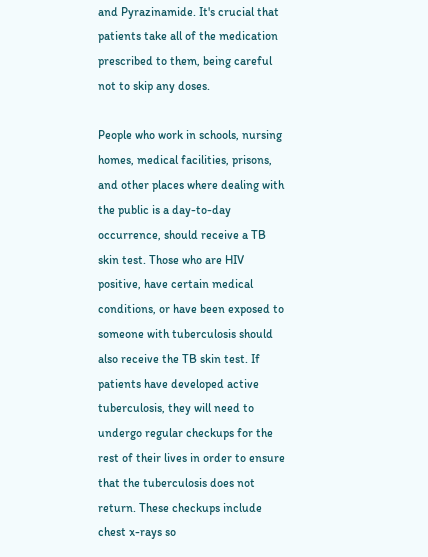and Pyrazinamide. It's crucial that patients take all of the medication prescribed to them, being careful not to skip any doses.

People who work in schools, nursing homes, medical facilities, prisons, and other places where dealing with the public is a day-to-day occurrence, should receive a TB skin test. Those who are HIV positive, have certain medical conditions, or have been exposed to someone with tuberculosis should also receive the TB skin test. If patients have developed active tuberculosis, they will need to undergo regular checkups for the rest of their lives in order to ensure that the tuberculosis does not return. These checkups include chest x-rays so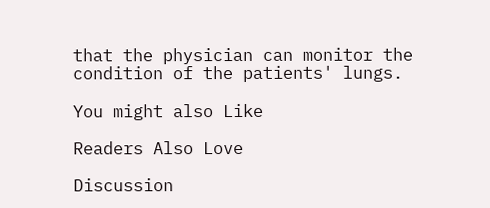that the physician can monitor the condition of the patients' lungs.

You might also Like

Readers Also Love

Discussion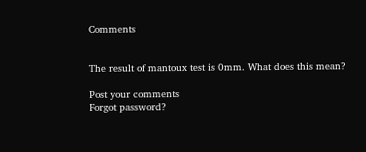Comments


The result of mantoux test is 0mm. What does this mean?

Post your comments
Forgot password?